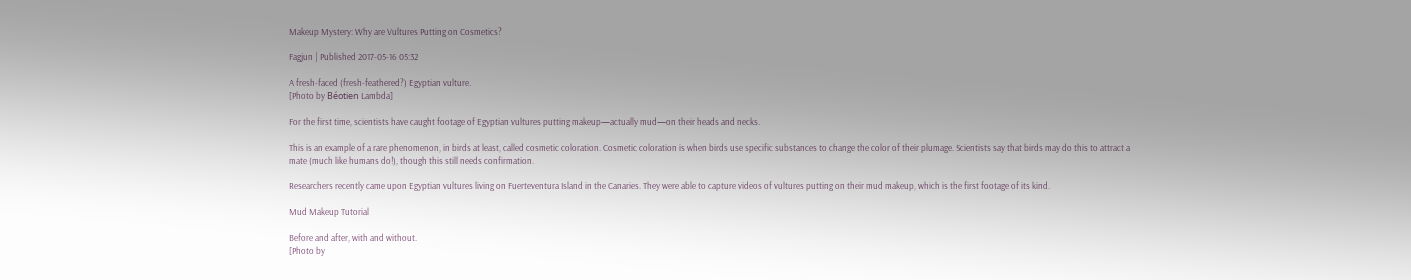Makeup Mystery: Why are Vultures Putting on Cosmetics?

Fagjun | Published 2017-05-16 05:32

A fresh-faced (fresh-feathered?) Egyptian vulture.
[Photo by Béotien Lambda]

For the first time, scientists have caught footage of Egyptian vultures putting makeup—actually mud—on their heads and necks.

This is an example of a rare phenomenon, in birds at least, called cosmetic coloration. Cosmetic coloration is when birds use specific substances to change the color of their plumage. Scientists say that birds may do this to attract a mate (much like humans do!), though this still needs confirmation.

Researchers recently came upon Egyptian vultures living on Fuerteventura Island in the Canaries. They were able to capture videos of vultures putting on their mud makeup, which is the first footage of its kind.

Mud Makeup Tutorial

Before and after, with and without.
[Photo by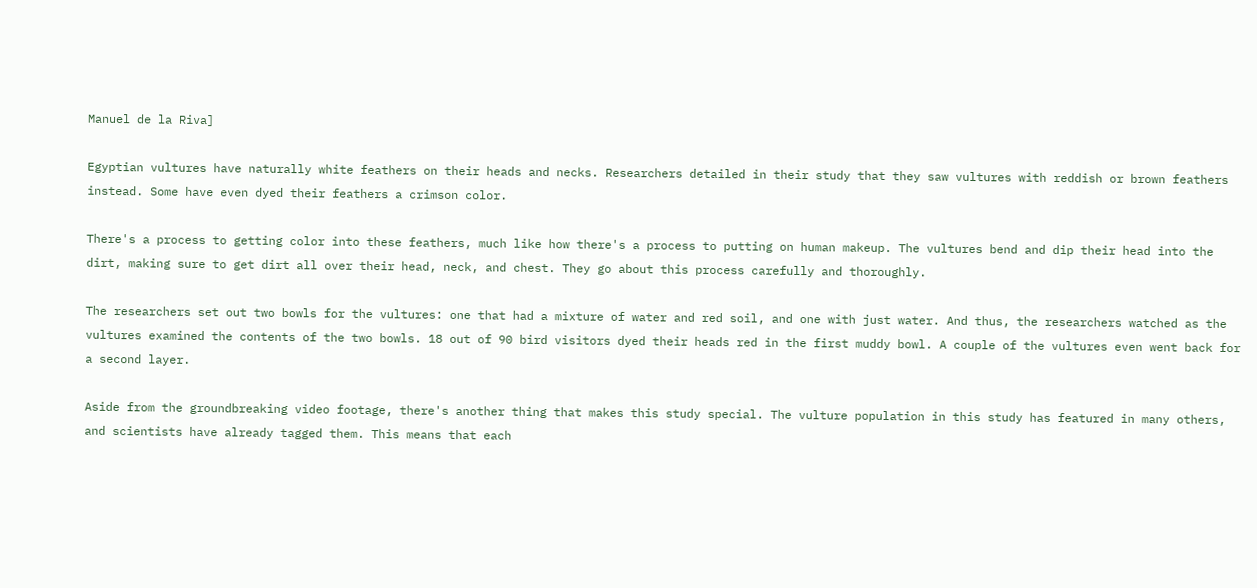Manuel de la Riva]

Egyptian vultures have naturally white feathers on their heads and necks. Researchers detailed in their study that they saw vultures with reddish or brown feathers instead. Some have even dyed their feathers a crimson color.

There's a process to getting color into these feathers, much like how there's a process to putting on human makeup. The vultures bend and dip their head into the dirt, making sure to get dirt all over their head, neck, and chest. They go about this process carefully and thoroughly.

The researchers set out two bowls for the vultures: one that had a mixture of water and red soil, and one with just water. And thus, the researchers watched as the vultures examined the contents of the two bowls. 18 out of 90 bird visitors dyed their heads red in the first muddy bowl. A couple of the vultures even went back for a second layer.

Aside from the groundbreaking video footage, there's another thing that makes this study special. The vulture population in this study has featured in many others, and scientists have already tagged them. This means that each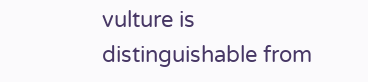vulture is distinguishable from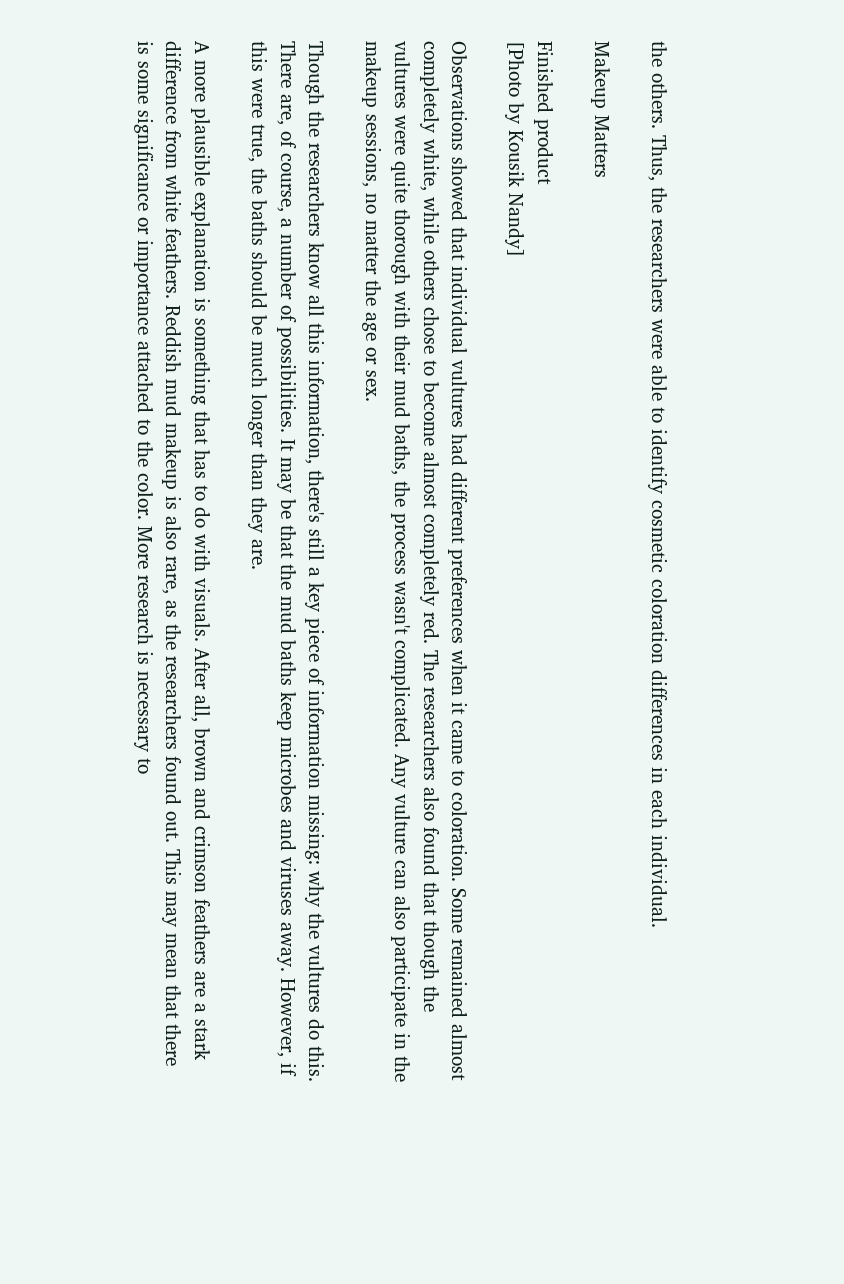the others. Thus, the researchers were able to identify cosmetic coloration differences in each individual.

Makeup Matters

Finished product
[Photo by Kousik Nandy]

Observations showed that individual vultures had different preferences when it came to coloration. Some remained almost completely white, while others chose to become almost completely red. The researchers also found that though the vultures were quite thorough with their mud baths, the process wasn't complicated. Any vulture can also participate in the makeup sessions, no matter the age or sex.

Though the researchers know all this information, there's still a key piece of information missing: why the vultures do this. There are, of course, a number of possibilities. It may be that the mud baths keep microbes and viruses away. However, if this were true, the baths should be much longer than they are.

A more plausible explanation is something that has to do with visuals. After all, brown and crimson feathers are a stark difference from white feathers. Reddish mud makeup is also rare, as the researchers found out. This may mean that there is some significance or importance attached to the color. More research is necessary to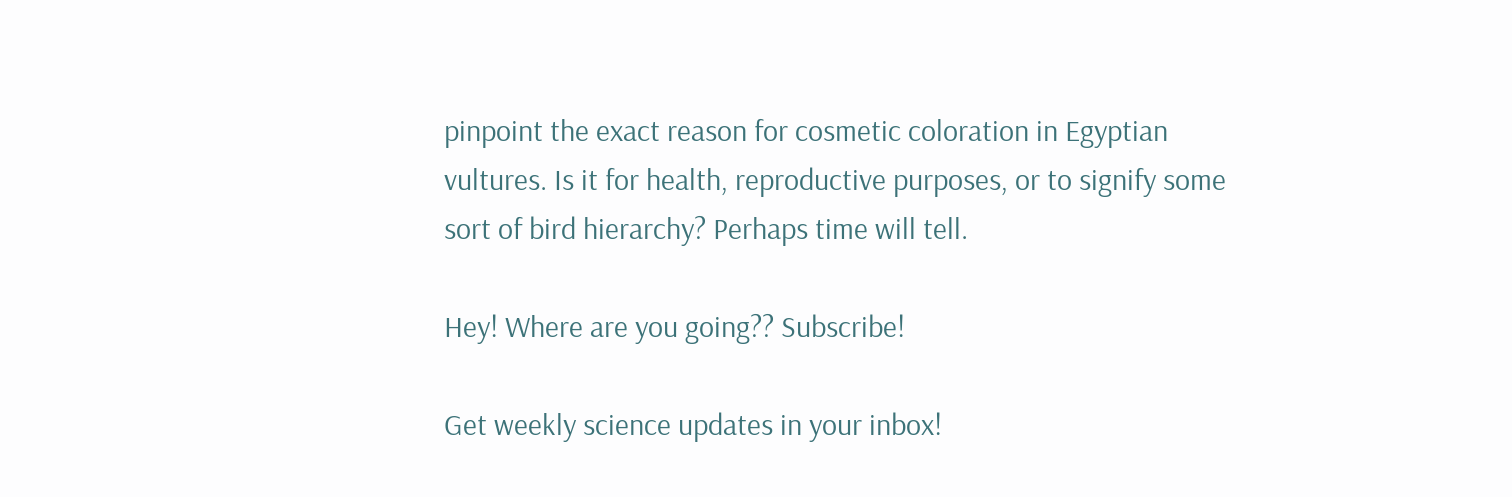pinpoint the exact reason for cosmetic coloration in Egyptian vultures. Is it for health, reproductive purposes, or to signify some sort of bird hierarchy? Perhaps time will tell.

Hey! Where are you going?? Subscribe!

Get weekly science updates in your inbox!